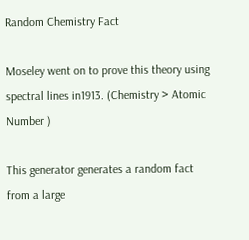Random Chemistry Fact

Moseley went on to prove this theory using spectral lines in1913. (Chemistry > Atomic Number )

This generator generates a random fact from a large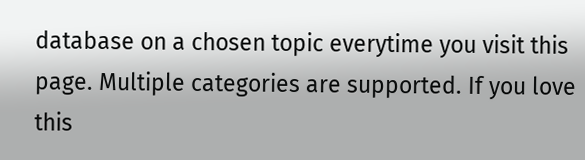database on a chosen topic everytime you visit this page. Multiple categories are supported. If you love this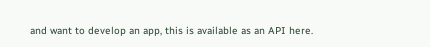and want to develop an app, this is available as an API here.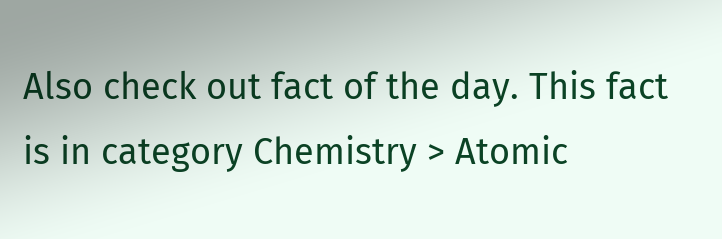Also check out fact of the day. This fact is in category Chemistry > Atomic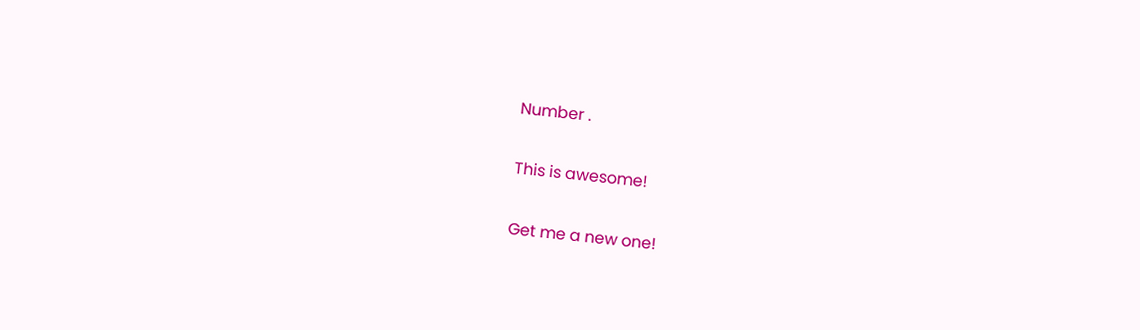Number .

This is awesome!

Get me a new one!